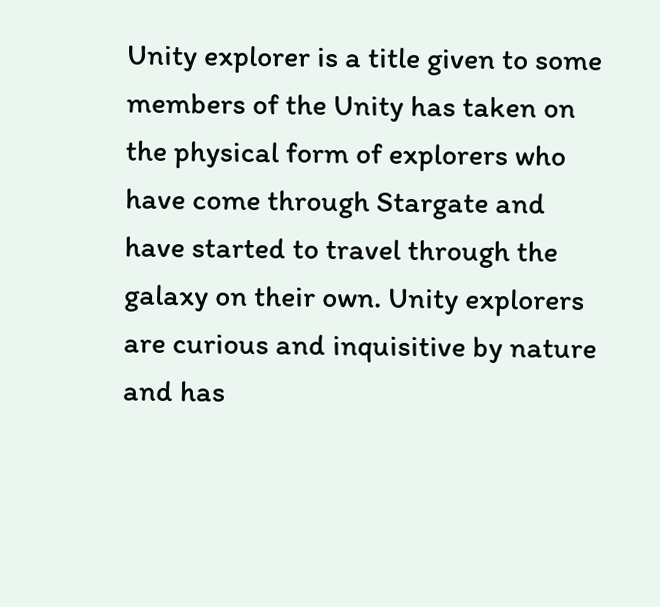Unity explorer is a title given to some members of the Unity has taken on the physical form of explorers who have come through Stargate and have started to travel through the galaxy on their own. Unity explorers are curious and inquisitive by nature and has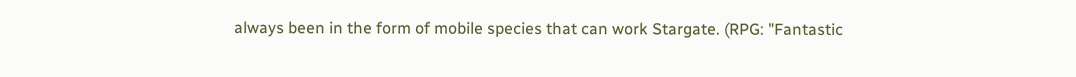always been in the form of mobile species that can work Stargate. (RPG: "Fantastic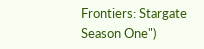Frontiers: Stargate Season One")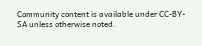Community content is available under CC-BY-SA unless otherwise noted.